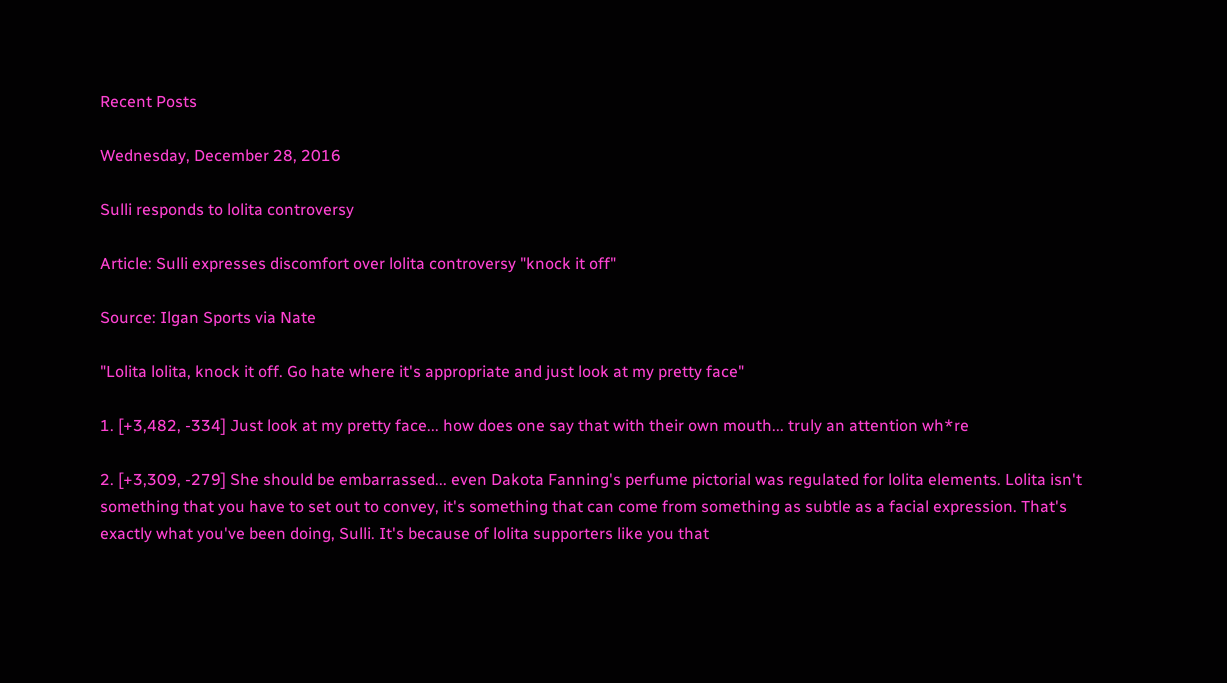Recent Posts

Wednesday, December 28, 2016

Sulli responds to lolita controversy

Article: Sulli expresses discomfort over lolita controversy "knock it off"

Source: Ilgan Sports via Nate

"Lolita lolita, knock it off. Go hate where it's appropriate and just look at my pretty face"

1. [+3,482, -334] Just look at my pretty face... how does one say that with their own mouth... truly an attention wh*re

2. [+3,309, -279] She should be embarrassed... even Dakota Fanning's perfume pictorial was regulated for lolita elements. Lolita isn't something that you have to set out to convey, it's something that can come from something as subtle as a facial expression. That's exactly what you've been doing, Sulli. It's because of lolita supporters like you that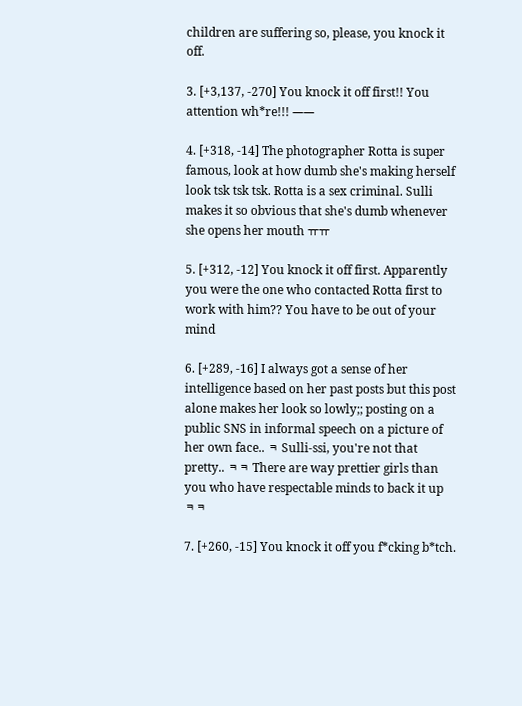children are suffering so, please, you knock it off.

3. [+3,137, -270] You knock it off first!! You attention wh*re!!! ㅡㅡ

4. [+318, -14] The photographer Rotta is super famous, look at how dumb she's making herself look tsk tsk tsk. Rotta is a sex criminal. Sulli makes it so obvious that she's dumb whenever she opens her mouth ㅠㅠ

5. [+312, -12] You knock it off first. Apparently you were the one who contacted Rotta first to work with him?? You have to be out of your mind

6. [+289, -16] I always got a sense of her intelligence based on her past posts but this post alone makes her look so lowly;; posting on a public SNS in informal speech on a picture of her own face.. ㅋ Sulli-ssi, you're not that pretty.. ㅋㅋ There are way prettier girls than you who have respectable minds to back it up ㅋㅋ

7. [+260, -15] You knock it off you f*cking b*tch.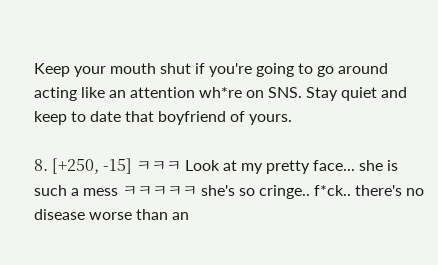Keep your mouth shut if you're going to go around acting like an attention wh*re on SNS. Stay quiet and keep to date that boyfriend of yours.

8. [+250, -15] ㅋㅋㅋ Look at my pretty face... she is such a mess ㅋㅋㅋㅋㅋ she's so cringe.. f*ck.. there's no disease worse than an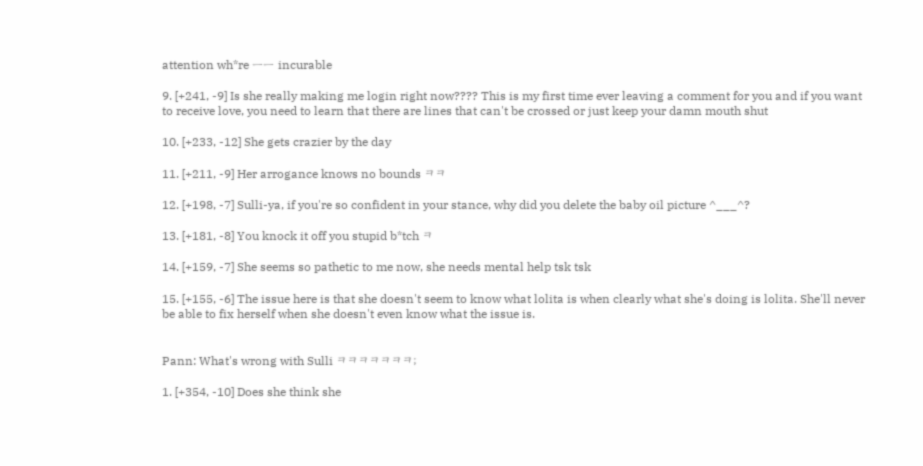attention wh*re ㅡㅡ incurable

9. [+241, -9] Is she really making me login right now???? This is my first time ever leaving a comment for you and if you want to receive love, you need to learn that there are lines that can't be crossed or just keep your damn mouth shut

10. [+233, -12] She gets crazier by the day

11. [+211, -9] Her arrogance knows no bounds ㅋㅋ

12. [+198, -7] Sulli-ya, if you're so confident in your stance, why did you delete the baby oil picture ^___^?

13. [+181, -8] You knock it off you stupid b*tch ㅋ

14. [+159, -7] She seems so pathetic to me now, she needs mental help tsk tsk

15. [+155, -6] The issue here is that she doesn't seem to know what lolita is when clearly what she's doing is lolita. She'll never be able to fix herself when she doesn't even know what the issue is.


Pann: What's wrong with Sulli ㅋㅋㅋㅋㅋㅋㅋ;

1. [+354, -10] Does she think she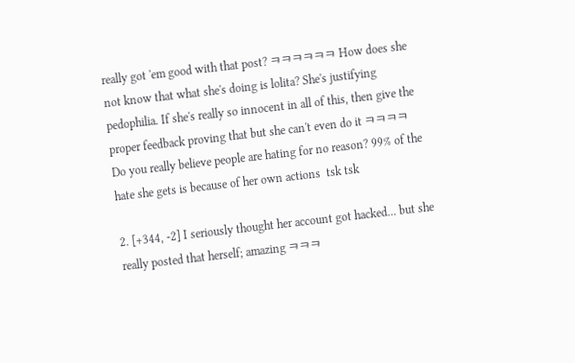really got 'em good with that post? ㅋㅋㅋㅋㅋㅋ How does she not know that what she's doing is lolita? She's justifying pedophilia. If she's really so innocent in all of this, then give the proper feedback proving that but she can't even do it ㅋㅋㅋㅋ Do you really believe people are hating for no reason? 99% of the hate she gets is because of her own actions  tsk tsk

2. [+344, -2] I seriously thought her account got hacked... but she really posted that herself; amazing ㅋㅋㅋ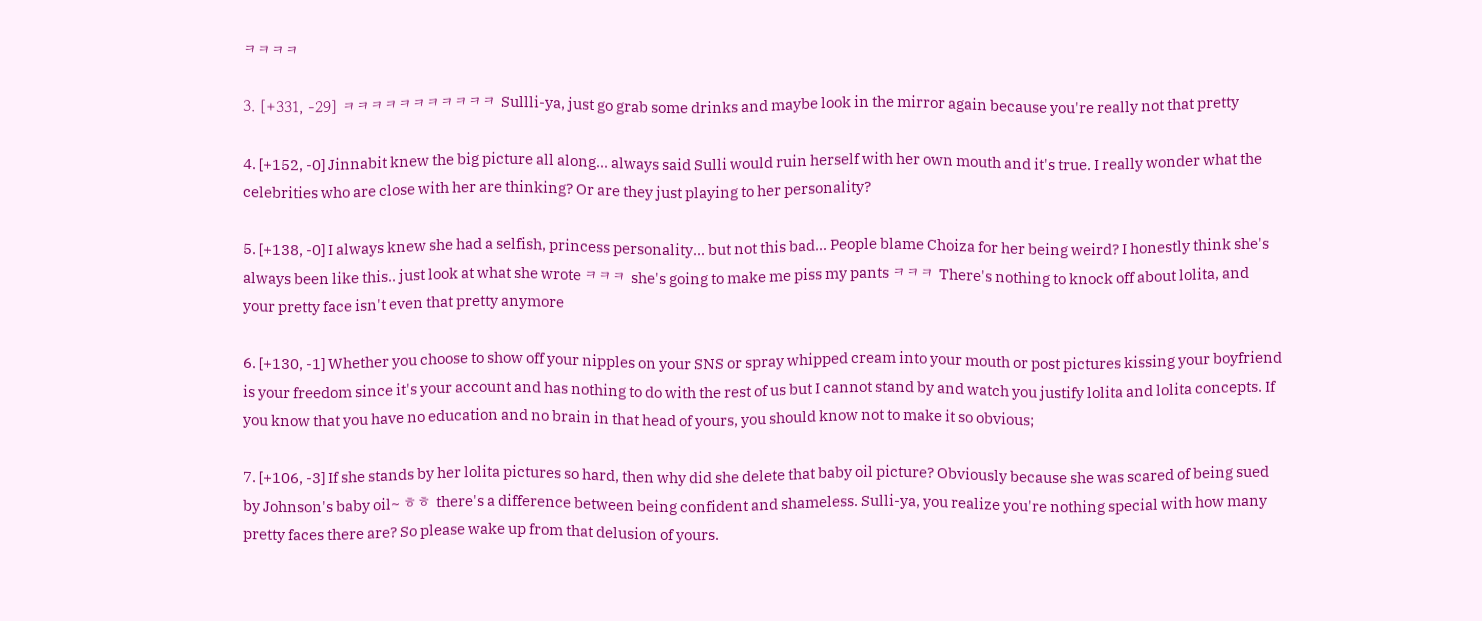ㅋㅋㅋㅋ

3. [+331, -29] ㅋㅋㅋㅋㅋㅋㅋㅋㅋㅋㅋ Sullli-ya, just go grab some drinks and maybe look in the mirror again because you're really not that pretty

4. [+152, -0] Jinnabit knew the big picture all along... always said Sulli would ruin herself with her own mouth and it's true. I really wonder what the celebrities who are close with her are thinking? Or are they just playing to her personality?

5. [+138, -0] I always knew she had a selfish, princess personality... but not this bad... People blame Choiza for her being weird? I honestly think she's always been like this.. just look at what she wrote ㅋㅋㅋ she's going to make me piss my pants ㅋㅋㅋ There's nothing to knock off about lolita, and your pretty face isn't even that pretty anymore

6. [+130, -1] Whether you choose to show off your nipples on your SNS or spray whipped cream into your mouth or post pictures kissing your boyfriend is your freedom since it's your account and has nothing to do with the rest of us but I cannot stand by and watch you justify lolita and lolita concepts. If you know that you have no education and no brain in that head of yours, you should know not to make it so obvious;

7. [+106, -3] If she stands by her lolita pictures so hard, then why did she delete that baby oil picture? Obviously because she was scared of being sued by Johnson's baby oil~ ㅎㅎ there's a difference between being confident and shameless. Sulli-ya, you realize you're nothing special with how many pretty faces there are? So please wake up from that delusion of yours.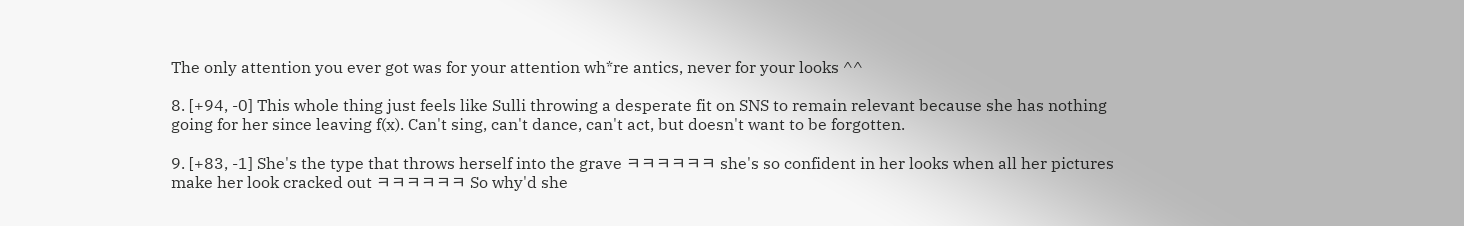The only attention you ever got was for your attention wh*re antics, never for your looks ^^

8. [+94, -0] This whole thing just feels like Sulli throwing a desperate fit on SNS to remain relevant because she has nothing going for her since leaving f(x). Can't sing, can't dance, can't act, but doesn't want to be forgotten.

9. [+83, -1] She's the type that throws herself into the grave ㅋㅋㅋㅋㅋㅋ she's so confident in her looks when all her pictures make her look cracked out ㅋㅋㅋㅋㅋㅋ So why'd she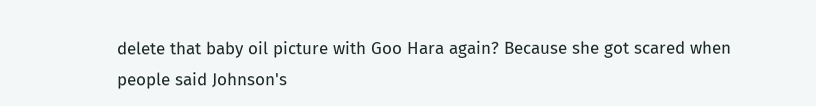delete that baby oil picture with Goo Hara again? Because she got scared when people said Johnson's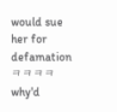would sue her for defamation ㅋㅋㅋㅋ why'd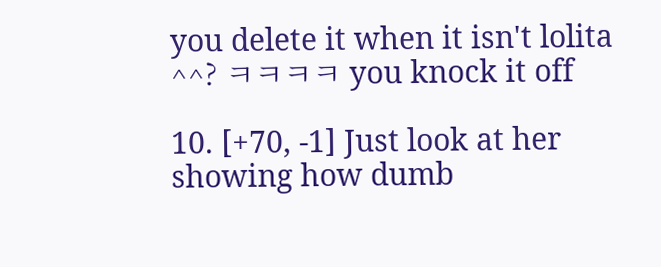you delete it when it isn't lolita ^^? ㅋㅋㅋㅋ you knock it off

10. [+70, -1] Just look at her showing how dumb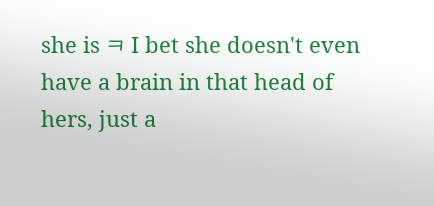she is ㅋ I bet she doesn't even have a brain in that head of hers, just a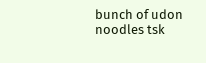bunch of udon noodles tsk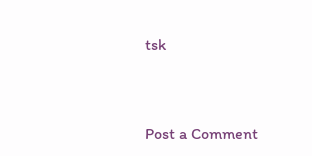tsk



Post a Comment